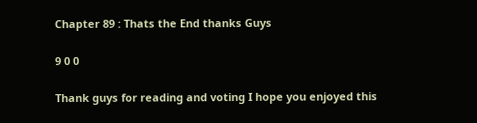Chapter 89 : Thats the End thanks Guys

9 0 0

Thank guys for reading and voting I hope you enjoyed this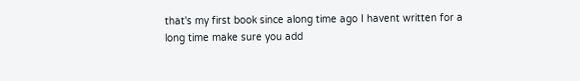that's my first book since along time ago I havent written for a long time make sure you add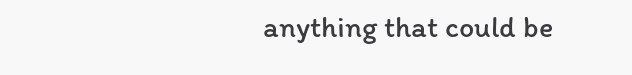anything that could be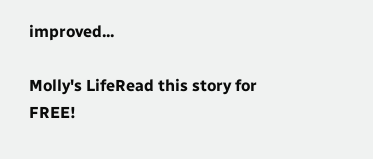improved...

Molly's LifeRead this story for FREE!